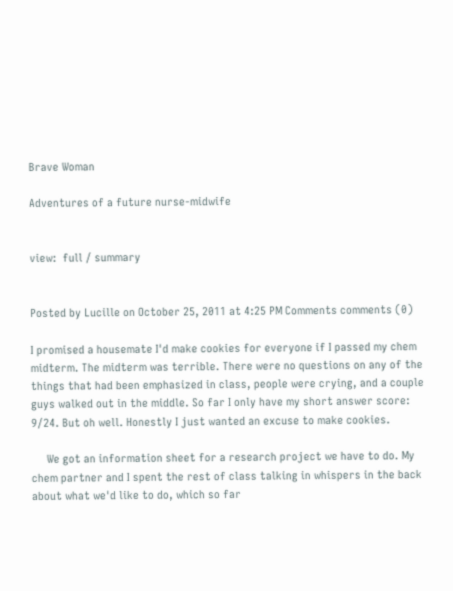Brave Woman

Adventures of a future nurse-midwife


view:  full / summary


Posted by Lucille on October 25, 2011 at 4:25 PM Comments comments (0)

I promised a housemate I'd make cookies for everyone if I passed my chem midterm. The midterm was terrible. There were no questions on any of the things that had been emphasized in class, people were crying, and a couple guys walked out in the middle. So far I only have my short answer score: 9/24. But oh well. Honestly I just wanted an excuse to make cookies.

     We got an information sheet for a research project we have to do. My chem partner and I spent the rest of class talking in whispers in the back about what we'd like to do, which so far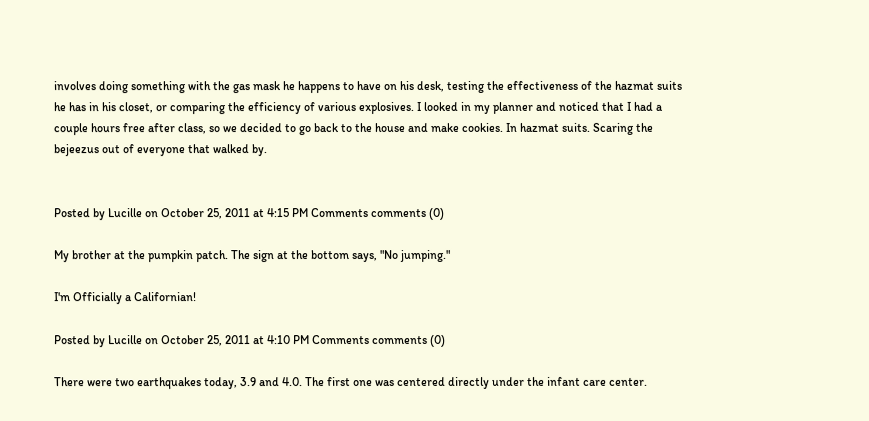involves doing something with the gas mask he happens to have on his desk, testing the effectiveness of the hazmat suits he has in his closet, or comparing the efficiency of various explosives. I looked in my planner and noticed that I had a couple hours free after class, so we decided to go back to the house and make cookies. In hazmat suits. Scaring the bejeezus out of everyone that walked by.


Posted by Lucille on October 25, 2011 at 4:15 PM Comments comments (0)

My brother at the pumpkin patch. The sign at the bottom says, "No jumping."

I'm Officially a Californian!

Posted by Lucille on October 25, 2011 at 4:10 PM Comments comments (0)

There were two earthquakes today, 3.9 and 4.0. The first one was centered directly under the infant care center.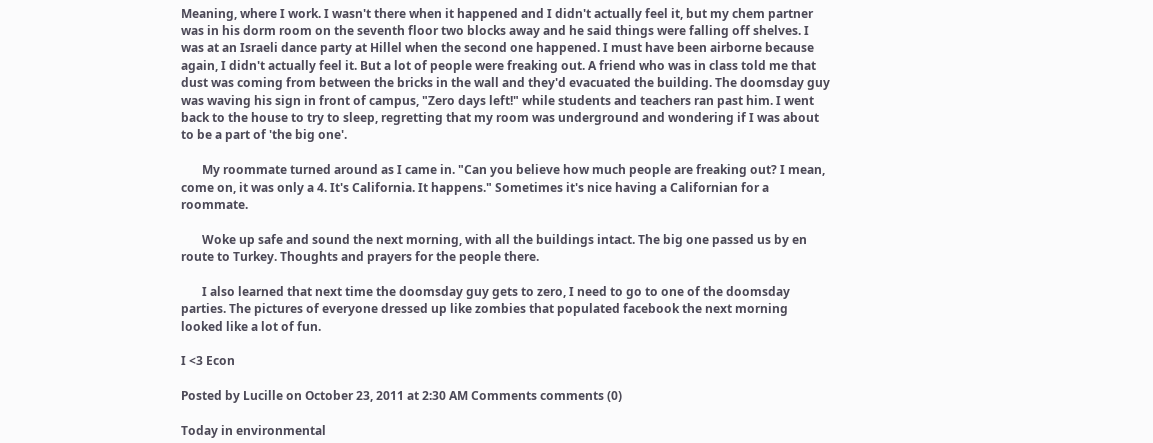Meaning, where I work. I wasn't there when it happened and I didn't actually feel it, but my chem partner was in his dorm room on the seventh floor two blocks away and he said things were falling off shelves. I was at an Israeli dance party at Hillel when the second one happened. I must have been airborne because again, I didn't actually feel it. But a lot of people were freaking out. A friend who was in class told me that dust was coming from between the bricks in the wall and they'd evacuated the building. The doomsday guy was waving his sign in front of campus, "Zero days left!" while students and teachers ran past him. I went back to the house to try to sleep, regretting that my room was underground and wondering if I was about to be a part of 'the big one'.

       My roommate turned around as I came in. "Can you believe how much people are freaking out? I mean, come on, it was only a 4. It's California. It happens." Sometimes it's nice having a Californian for a roommate.

       Woke up safe and sound the next morning, with all the buildings intact. The big one passed us by en route to Turkey. Thoughts and prayers for the people there.

       I also learned that next time the doomsday guy gets to zero, I need to go to one of the doomsday parties. The pictures of everyone dressed up like zombies that populated facebook the next morning looked like a lot of fun.

I <3 Econ

Posted by Lucille on October 23, 2011 at 2:30 AM Comments comments (0)

Today in environmental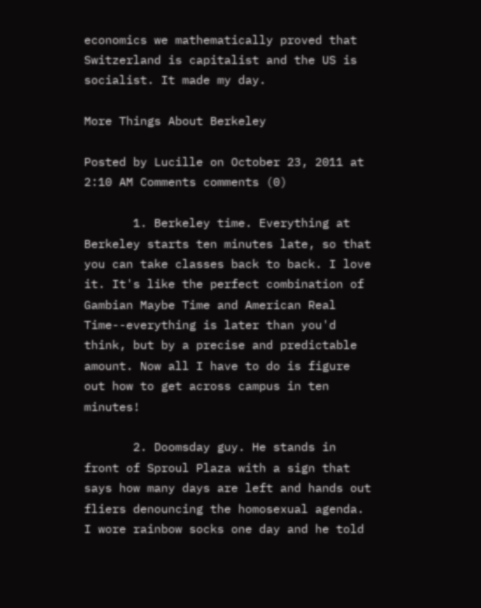economics we mathematically proved that Switzerland is capitalist and the US is socialist. It made my day.

More Things About Berkeley

Posted by Lucille on October 23, 2011 at 2:10 AM Comments comments (0)

       1. Berkeley time. Everything at Berkeley starts ten minutes late, so that you can take classes back to back. I love it. It's like the perfect combination of Gambian Maybe Time and American Real Time--everything is later than you'd think, but by a precise and predictable amount. Now all I have to do is figure out how to get across campus in ten minutes!

       2. Doomsday guy. He stands in front of Sproul Plaza with a sign that says how many days are left and hands out fliers denouncing the homosexual agenda. I wore rainbow socks one day and he told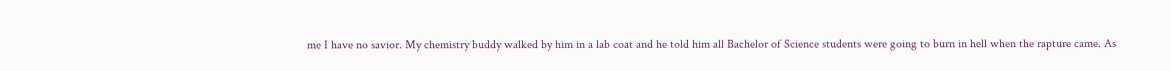me I have no savior. My chemistry buddy walked by him in a lab coat and he told him all Bachelor of Science students were going to burn in hell when the rapture came. As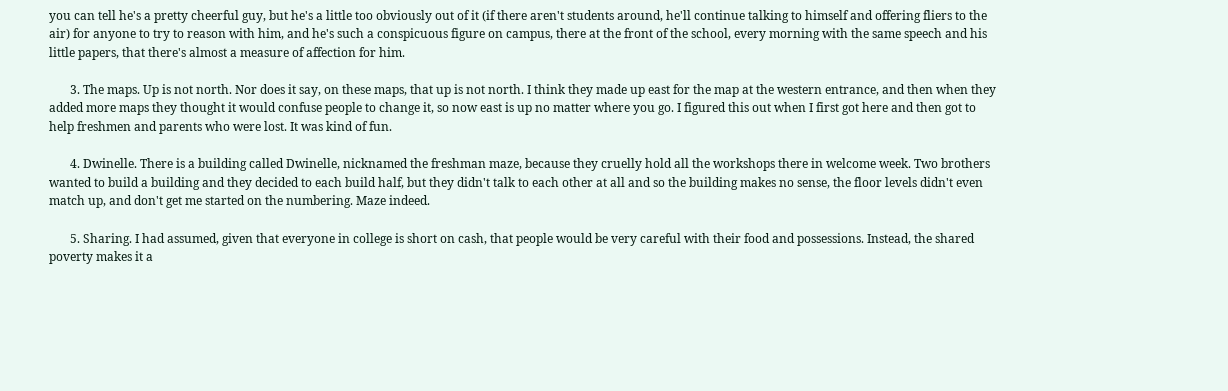you can tell he's a pretty cheerful guy, but he's a little too obviously out of it (if there aren't students around, he'll continue talking to himself and offering fliers to the air) for anyone to try to reason with him, and he's such a conspicuous figure on campus, there at the front of the school, every morning with the same speech and his little papers, that there's almost a measure of affection for him.

       3. The maps. Up is not north. Nor does it say, on these maps, that up is not north. I think they made up east for the map at the western entrance, and then when they added more maps they thought it would confuse people to change it, so now east is up no matter where you go. I figured this out when I first got here and then got to help freshmen and parents who were lost. It was kind of fun.

       4. Dwinelle. There is a building called Dwinelle, nicknamed the freshman maze, because they cruelly hold all the workshops there in welcome week. Two brothers wanted to build a building and they decided to each build half, but they didn't talk to each other at all and so the building makes no sense, the floor levels didn't even match up, and don't get me started on the numbering. Maze indeed.

       5. Sharing. I had assumed, given that everyone in college is short on cash, that people would be very careful with their food and possessions. Instead, the shared poverty makes it a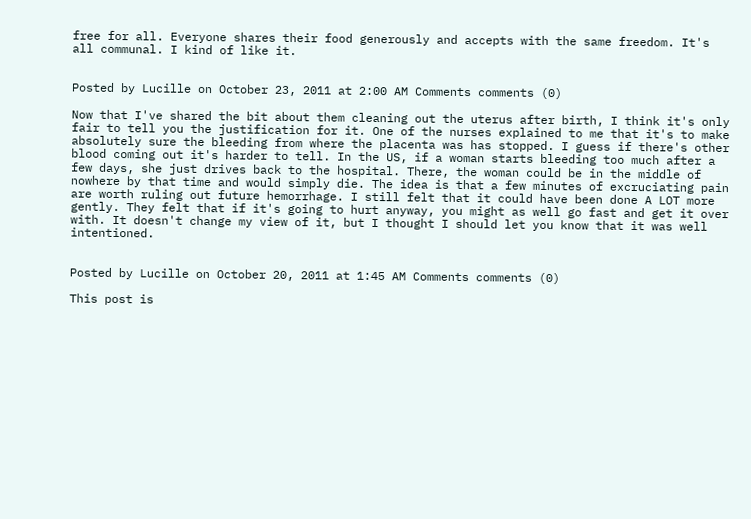free for all. Everyone shares their food generously and accepts with the same freedom. It's all communal. I kind of like it.


Posted by Lucille on October 23, 2011 at 2:00 AM Comments comments (0)

Now that I've shared the bit about them cleaning out the uterus after birth, I think it's only fair to tell you the justification for it. One of the nurses explained to me that it's to make absolutely sure the bleeding from where the placenta was has stopped. I guess if there's other blood coming out it's harder to tell. In the US, if a woman starts bleeding too much after a few days, she just drives back to the hospital. There, the woman could be in the middle of nowhere by that time and would simply die. The idea is that a few minutes of excruciating pain are worth ruling out future hemorrhage. I still felt that it could have been done A LOT more gently. They felt that if it's going to hurt anyway, you might as well go fast and get it over with. It doesn't change my view of it, but I thought I should let you know that it was well intentioned.


Posted by Lucille on October 20, 2011 at 1:45 AM Comments comments (0)

This post is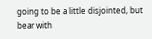going to be a little disjointed, but bear with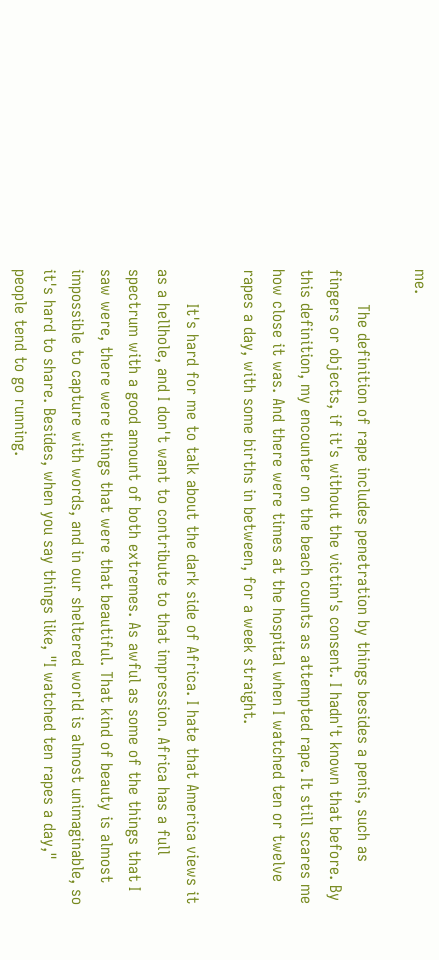me.

       The definition of rape includes penetration by things besides a penis, such as fingers or objects, if it's without the victim's consent. I hadn't known that before. By this definition, my encounter on the beach counts as attempted rape. It still scares me how close it was. And there were times at the hospital when I watched ten or twelve rapes a day, with some births in between, for a week straight.

       It's hard for me to talk about the dark side of Africa. I hate that America views it as a hellhole, and I don't want to contribute to that impression. Africa has a full spectrum with a good amount of both extremes. As awful as some of the things that I saw were, there were things that were that beautiful. That kind of beauty is almost impossible to capture with words, and in our sheltered world is almost unimaginable, so it's hard to share. Besides, when you say things like, "I watched ten rapes a day," people tend to go running.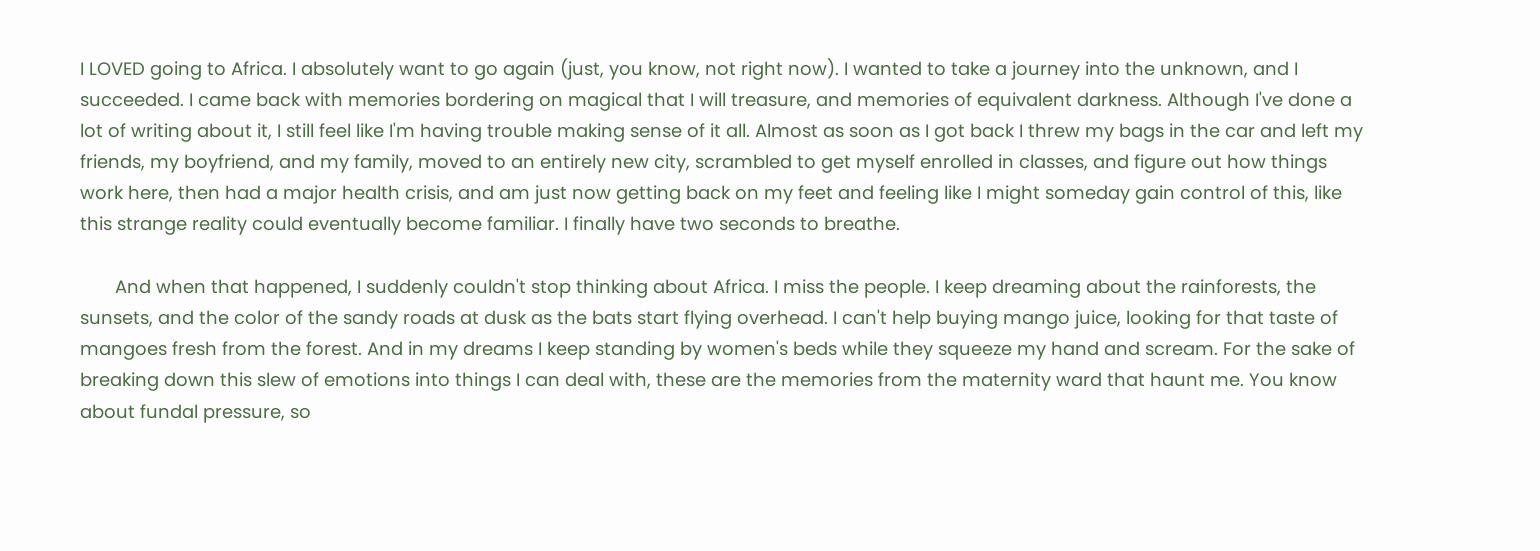I LOVED going to Africa. I absolutely want to go again (just, you know, not right now). I wanted to take a journey into the unknown, and I succeeded. I came back with memories bordering on magical that I will treasure, and memories of equivalent darkness. Although I've done a lot of writing about it, I still feel like I'm having trouble making sense of it all. Almost as soon as I got back I threw my bags in the car and left my friends, my boyfriend, and my family, moved to an entirely new city, scrambled to get myself enrolled in classes, and figure out how things work here, then had a major health crisis, and am just now getting back on my feet and feeling like I might someday gain control of this, like this strange reality could eventually become familiar. I finally have two seconds to breathe.

       And when that happened, I suddenly couldn't stop thinking about Africa. I miss the people. I keep dreaming about the rainforests, the sunsets, and the color of the sandy roads at dusk as the bats start flying overhead. I can't help buying mango juice, looking for that taste of mangoes fresh from the forest. And in my dreams I keep standing by women's beds while they squeeze my hand and scream. For the sake of breaking down this slew of emotions into things I can deal with, these are the memories from the maternity ward that haunt me. You know about fundal pressure, so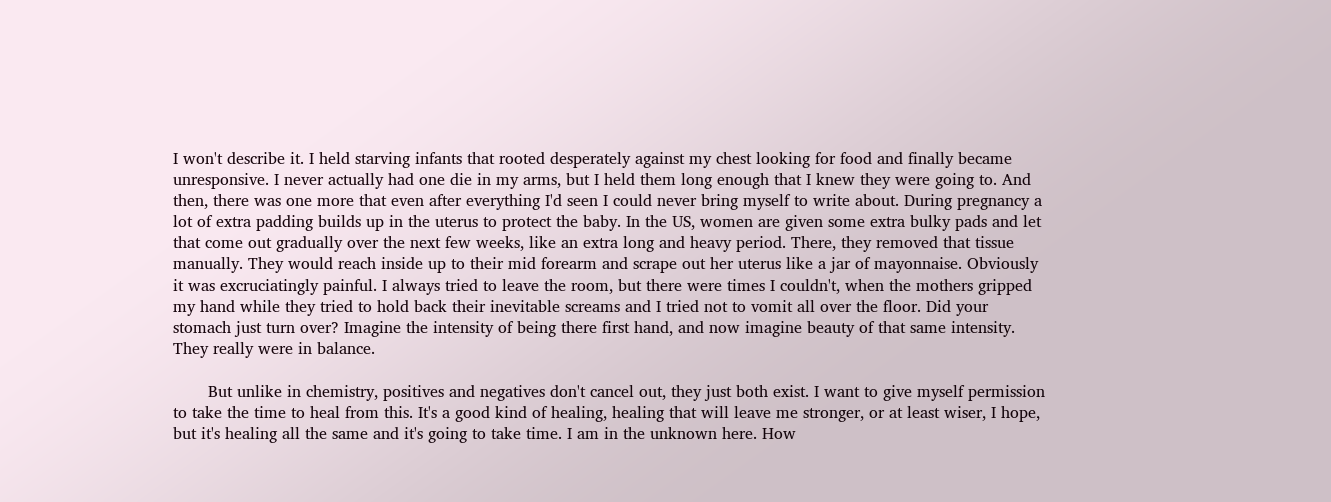I won't describe it. I held starving infants that rooted desperately against my chest looking for food and finally became unresponsive. I never actually had one die in my arms, but I held them long enough that I knew they were going to. And then, there was one more that even after everything I'd seen I could never bring myself to write about. During pregnancy a lot of extra padding builds up in the uterus to protect the baby. In the US, women are given some extra bulky pads and let that come out gradually over the next few weeks, like an extra long and heavy period. There, they removed that tissue manually. They would reach inside up to their mid forearm and scrape out her uterus like a jar of mayonnaise. Obviously it was excruciatingly painful. I always tried to leave the room, but there were times I couldn't, when the mothers gripped my hand while they tried to hold back their inevitable screams and I tried not to vomit all over the floor. Did your stomach just turn over? Imagine the intensity of being there first hand, and now imagine beauty of that same intensity. They really were in balance.

       But unlike in chemistry, positives and negatives don't cancel out, they just both exist. I want to give myself permission to take the time to heal from this. It's a good kind of healing, healing that will leave me stronger, or at least wiser, I hope, but it's healing all the same and it's going to take time. I am in the unknown here. How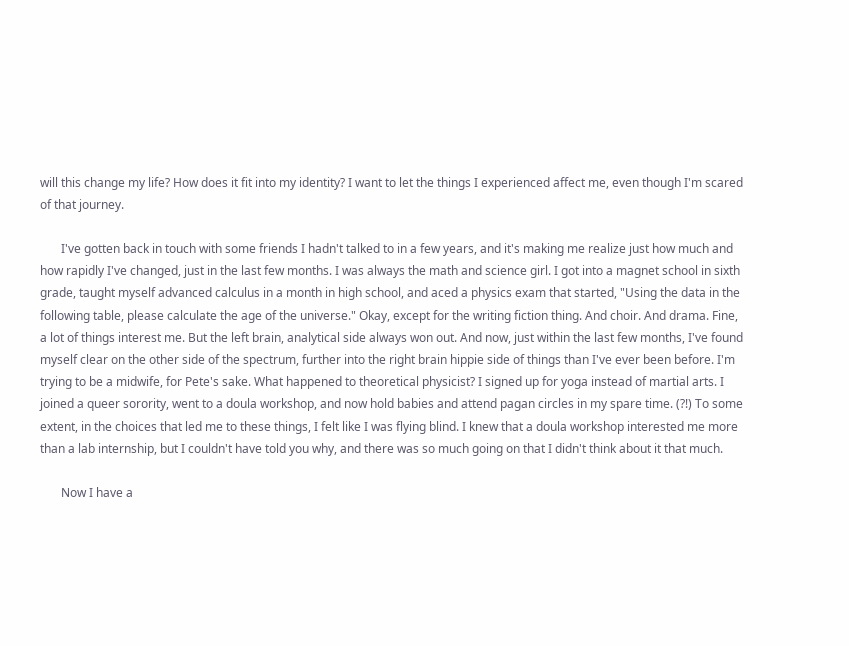will this change my life? How does it fit into my identity? I want to let the things I experienced affect me, even though I'm scared of that journey.

       I've gotten back in touch with some friends I hadn't talked to in a few years, and it's making me realize just how much and how rapidly I've changed, just in the last few months. I was always the math and science girl. I got into a magnet school in sixth grade, taught myself advanced calculus in a month in high school, and aced a physics exam that started, "Using the data in the following table, please calculate the age of the universe." Okay, except for the writing fiction thing. And choir. And drama. Fine, a lot of things interest me. But the left brain, analytical side always won out. And now, just within the last few months, I've found myself clear on the other side of the spectrum, further into the right brain hippie side of things than I've ever been before. I'm trying to be a midwife, for Pete's sake. What happened to theoretical physicist? I signed up for yoga instead of martial arts. I joined a queer sorority, went to a doula workshop, and now hold babies and attend pagan circles in my spare time. (?!) To some extent, in the choices that led me to these things, I felt like I was flying blind. I knew that a doula workshop interested me more than a lab internship, but I couldn't have told you why, and there was so much going on that I didn't think about it that much.

       Now I have a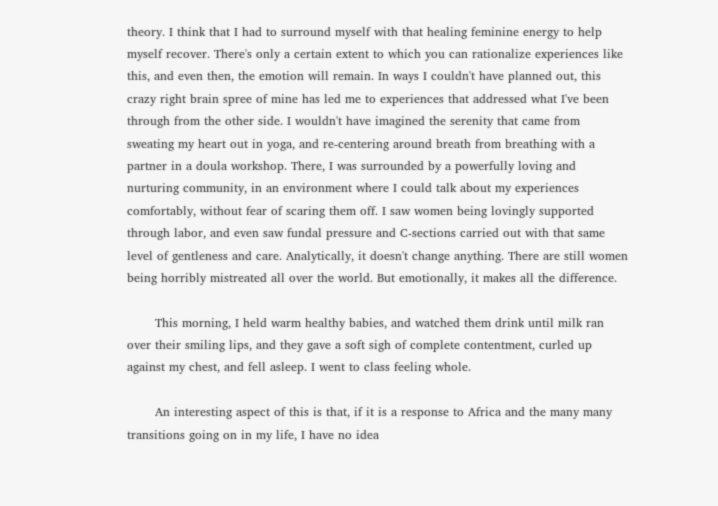theory. I think that I had to surround myself with that healing feminine energy to help myself recover. There's only a certain extent to which you can rationalize experiences like this, and even then, the emotion will remain. In ways I couldn't have planned out, this crazy right brain spree of mine has led me to experiences that addressed what I've been through from the other side. I wouldn't have imagined the serenity that came from sweating my heart out in yoga, and re-centering around breath from breathing with a partner in a doula workshop. There, I was surrounded by a powerfully loving and nurturing community, in an environment where I could talk about my experiences comfortably, without fear of scaring them off. I saw women being lovingly supported through labor, and even saw fundal pressure and C-sections carried out with that same level of gentleness and care. Analytically, it doesn't change anything. There are still women being horribly mistreated all over the world. But emotionally, it makes all the difference.

       This morning, I held warm healthy babies, and watched them drink until milk ran over their smiling lips, and they gave a soft sigh of complete contentment, curled up against my chest, and fell asleep. I went to class feeling whole.

       An interesting aspect of this is that, if it is a response to Africa and the many many transitions going on in my life, I have no idea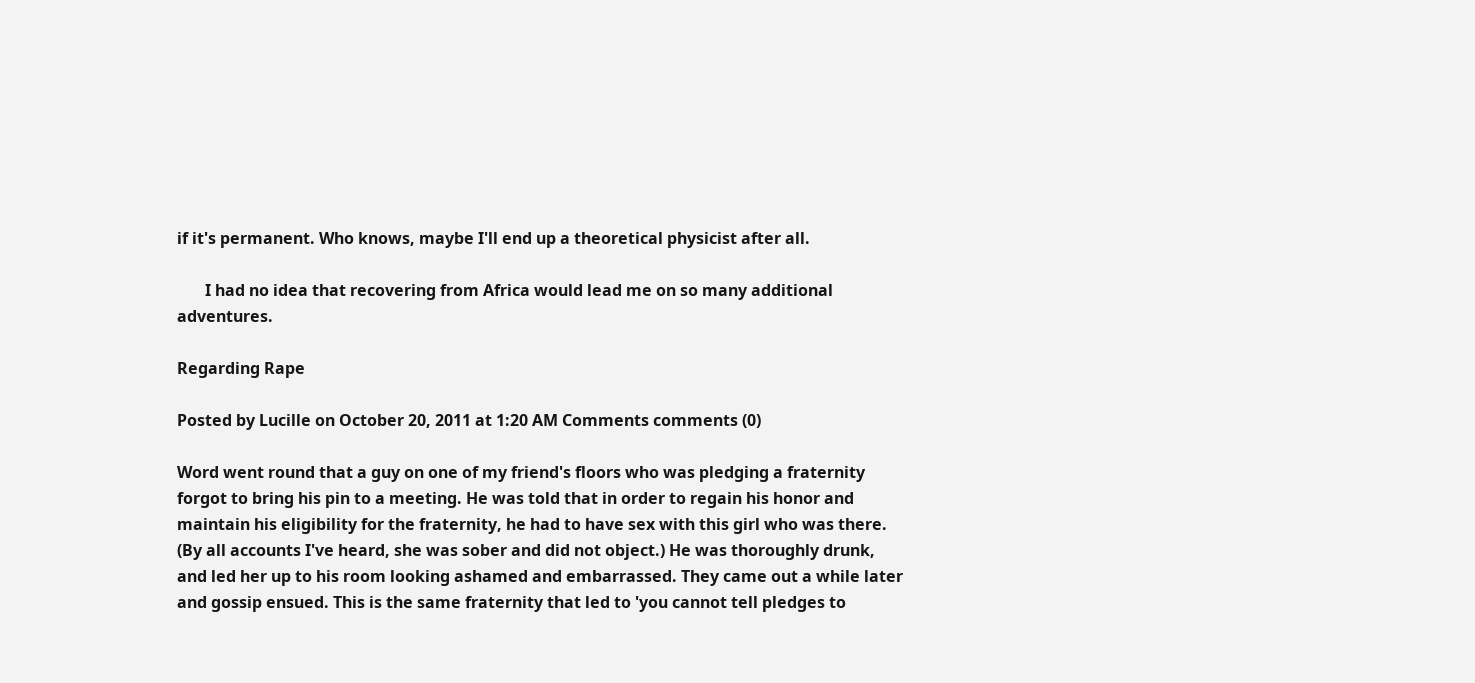if it's permanent. Who knows, maybe I'll end up a theoretical physicist after all.

       I had no idea that recovering from Africa would lead me on so many additional adventures.

Regarding Rape

Posted by Lucille on October 20, 2011 at 1:20 AM Comments comments (0)

Word went round that a guy on one of my friend's floors who was pledging a fraternity forgot to bring his pin to a meeting. He was told that in order to regain his honor and maintain his eligibility for the fraternity, he had to have sex with this girl who was there. (By all accounts I've heard, she was sober and did not object.) He was thoroughly drunk, and led her up to his room looking ashamed and embarrassed. They came out a while later and gossip ensued. This is the same fraternity that led to 'you cannot tell pledges to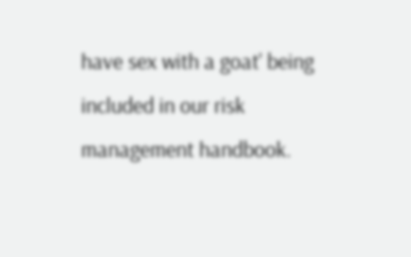have sex with a goat' being included in our risk management handbook.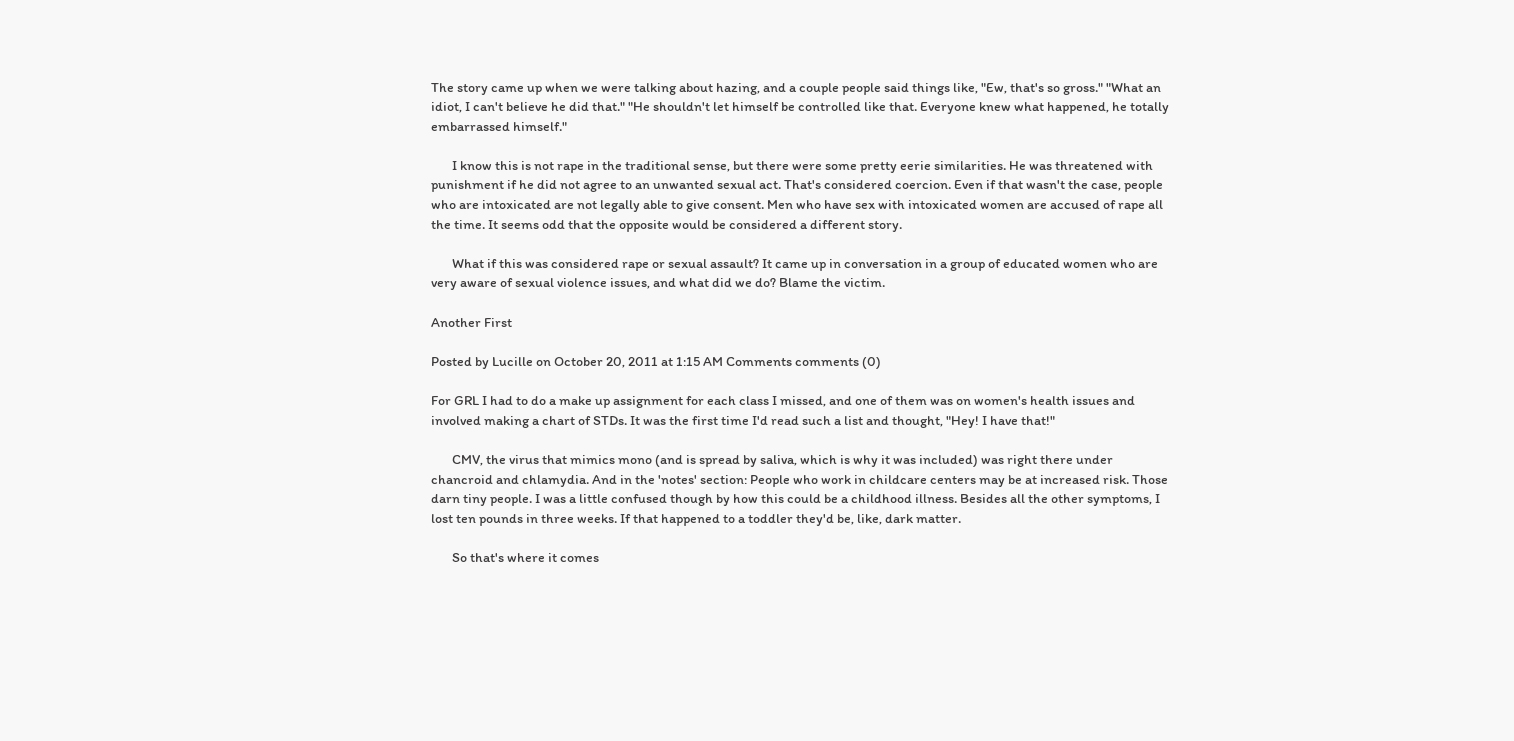The story came up when we were talking about hazing, and a couple people said things like, "Ew, that's so gross." "What an idiot, I can't believe he did that." "He shouldn't let himself be controlled like that. Everyone knew what happened, he totally embarrassed himself."

       I know this is not rape in the traditional sense, but there were some pretty eerie similarities. He was threatened with punishment if he did not agree to an unwanted sexual act. That's considered coercion. Even if that wasn't the case, people who are intoxicated are not legally able to give consent. Men who have sex with intoxicated women are accused of rape all the time. It seems odd that the opposite would be considered a different story.

       What if this was considered rape or sexual assault? It came up in conversation in a group of educated women who are very aware of sexual violence issues, and what did we do? Blame the victim.

Another First

Posted by Lucille on October 20, 2011 at 1:15 AM Comments comments (0)

For GRL I had to do a make up assignment for each class I missed, and one of them was on women's health issues and involved making a chart of STDs. It was the first time I'd read such a list and thought, "Hey! I have that!"

       CMV, the virus that mimics mono (and is spread by saliva, which is why it was included) was right there under chancroid and chlamydia. And in the 'notes' section: People who work in childcare centers may be at increased risk. Those darn tiny people. I was a little confused though by how this could be a childhood illness. Besides all the other symptoms, I lost ten pounds in three weeks. If that happened to a toddler they'd be, like, dark matter.

       So that's where it comes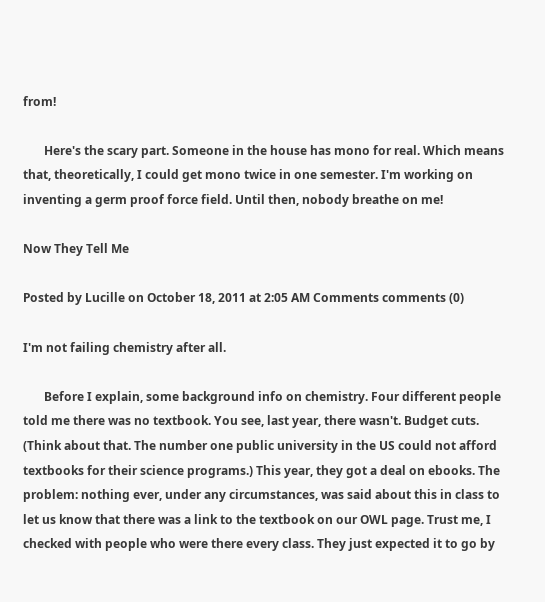from!

       Here's the scary part. Someone in the house has mono for real. Which means that, theoretically, I could get mono twice in one semester. I'm working on inventing a germ proof force field. Until then, nobody breathe on me!

Now They Tell Me

Posted by Lucille on October 18, 2011 at 2:05 AM Comments comments (0)

I'm not failing chemistry after all.

       Before I explain, some background info on chemistry. Four different people told me there was no textbook. You see, last year, there wasn't. Budget cuts. (Think about that. The number one public university in the US could not afford textbooks for their science programs.) This year, they got a deal on ebooks. The problem: nothing ever, under any circumstances, was said about this in class to let us know that there was a link to the textbook on our OWL page. Trust me, I checked with people who were there every class. They just expected it to go by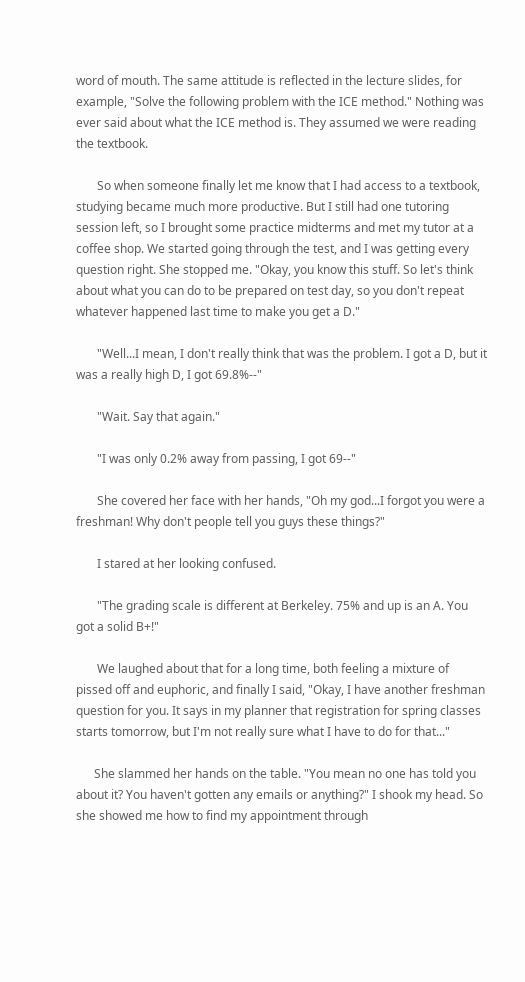word of mouth. The same attitude is reflected in the lecture slides, for example, "Solve the following problem with the ICE method." Nothing was ever said about what the ICE method is. They assumed we were reading the textbook.

       So when someone finally let me know that I had access to a textbook, studying became much more productive. But I still had one tutoring session left, so I brought some practice midterms and met my tutor at a coffee shop. We started going through the test, and I was getting every question right. She stopped me. "Okay, you know this stuff. So let's think about what you can do to be prepared on test day, so you don't repeat whatever happened last time to make you get a D."

       "Well...I mean, I don't really think that was the problem. I got a D, but it was a really high D, I got 69.8%--"

       "Wait. Say that again."

       "I was only 0.2% away from passing, I got 69--"

       She covered her face with her hands, "Oh my god...I forgot you were a freshman! Why don't people tell you guys these things?"

       I stared at her looking confused.

       "The grading scale is different at Berkeley. 75% and up is an A. You got a solid B+!"

       We laughed about that for a long time, both feeling a mixture of pissed off and euphoric, and finally I said, "Okay, I have another freshman question for you. It says in my planner that registration for spring classes starts tomorrow, but I'm not really sure what I have to do for that..."

      She slammed her hands on the table. "You mean no one has told you about it? You haven't gotten any emails or anything?" I shook my head. So she showed me how to find my appointment through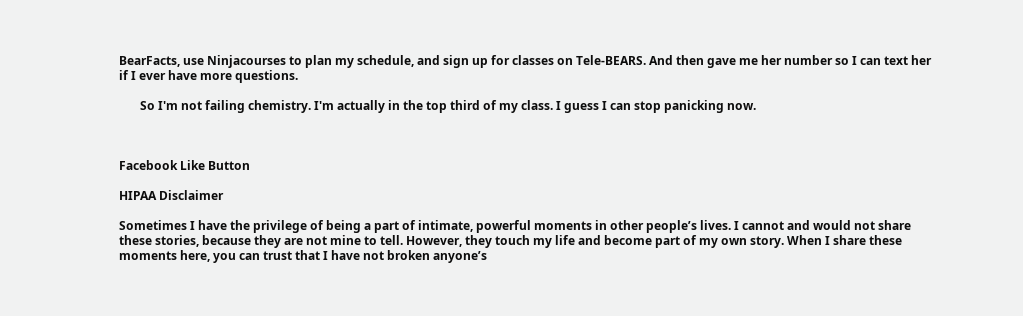BearFacts, use Ninjacourses to plan my schedule, and sign up for classes on Tele-BEARS. And then gave me her number so I can text her if I ever have more questions.

       So I'm not failing chemistry. I'm actually in the top third of my class. I guess I can stop panicking now.



Facebook Like Button

HIPAA Disclaimer

Sometimes I have the privilege of being a part of intimate, powerful moments in other people’s lives. I cannot and would not share these stories, because they are not mine to tell. However, they touch my life and become part of my own story. When I share these moments here, you can trust that I have not broken anyone’s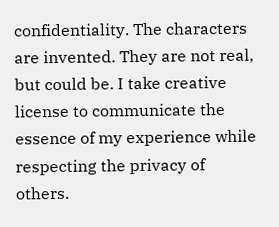confidentiality. The characters are invented. They are not real, but could be. I take creative license to communicate the essence of my experience while respecting the privacy of others.